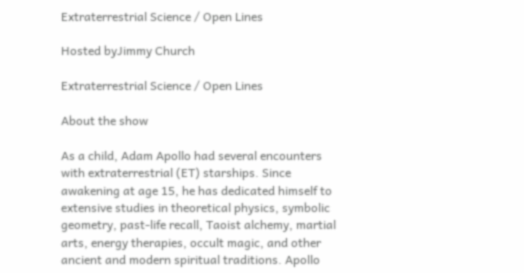Extraterrestrial Science / Open Lines

Hosted byJimmy Church

Extraterrestrial Science / Open Lines

About the show

As a child, Adam Apollo had several encounters with extraterrestrial (ET) starships. Since awakening at age 15, he has dedicated himself to extensive studies in theoretical physics, symbolic geometry, past-life recall, Taoist alchemy, martial arts, energy therapies, occult magic, and other ancient and modern spiritual traditions. Apollo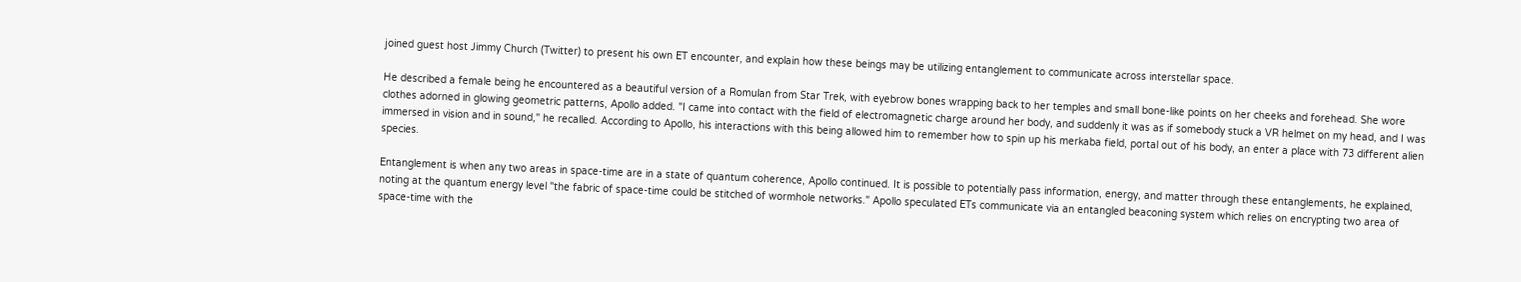joined guest host Jimmy Church (Twitter) to present his own ET encounter, and explain how these beings may be utilizing entanglement to communicate across interstellar space.

He described a female being he encountered as a beautiful version of a Romulan from Star Trek, with eyebrow bones wrapping back to her temples and small bone-like points on her cheeks and forehead. She wore clothes adorned in glowing geometric patterns, Apollo added. "I came into contact with the field of electromagnetic charge around her body, and suddenly it was as if somebody stuck a VR helmet on my head, and I was immersed in vision and in sound," he recalled. According to Apollo, his interactions with this being allowed him to remember how to spin up his merkaba field, portal out of his body, an enter a place with 73 different alien species.

Entanglement is when any two areas in space-time are in a state of quantum coherence, Apollo continued. It is possible to potentially pass information, energy, and matter through these entanglements, he explained, noting at the quantum energy level "the fabric of space-time could be stitched of wormhole networks." Apollo speculated ETs communicate via an entangled beaconing system which relies on encrypting two area of space-time with the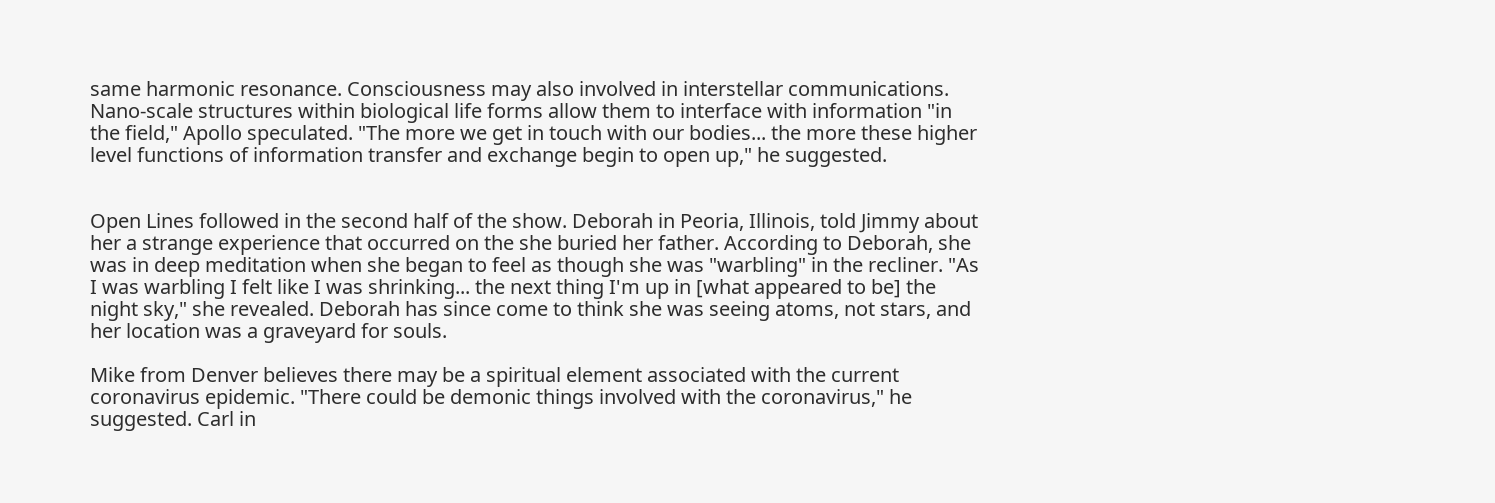same harmonic resonance. Consciousness may also involved in interstellar communications. Nano-scale structures within biological life forms allow them to interface with information "in the field," Apollo speculated. "The more we get in touch with our bodies... the more these higher level functions of information transfer and exchange begin to open up," he suggested.


Open Lines followed in the second half of the show. Deborah in Peoria, Illinois, told Jimmy about her a strange experience that occurred on the she buried her father. According to Deborah, she was in deep meditation when she began to feel as though she was "warbling" in the recliner. "As I was warbling I felt like I was shrinking... the next thing I'm up in [what appeared to be] the night sky," she revealed. Deborah has since come to think she was seeing atoms, not stars, and her location was a graveyard for souls.

Mike from Denver believes there may be a spiritual element associated with the current coronavirus epidemic. "There could be demonic things involved with the coronavirus," he suggested. Carl in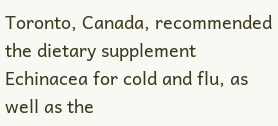Toronto, Canada, recommended the dietary supplement Echinacea for cold and flu, as well as the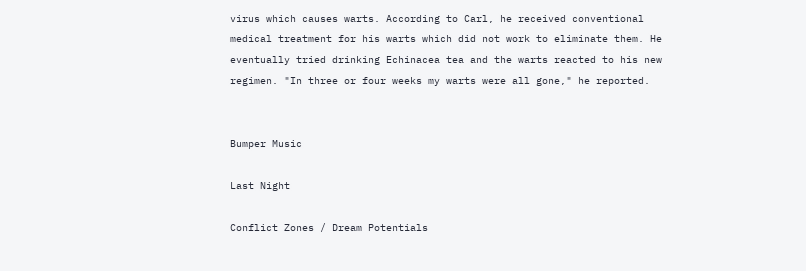virus which causes warts. According to Carl, he received conventional medical treatment for his warts which did not work to eliminate them. He eventually tried drinking Echinacea tea and the warts reacted to his new regimen. "In three or four weeks my warts were all gone," he reported.


Bumper Music

Last Night

Conflict Zones / Dream Potentials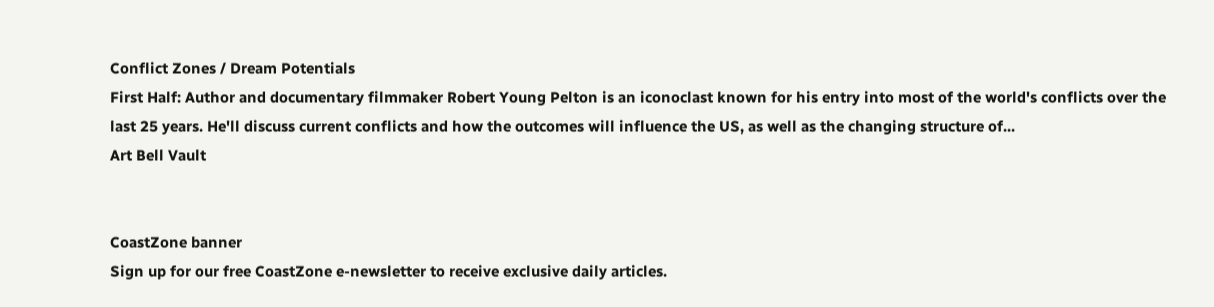Conflict Zones / Dream Potentials
First Half: Author and documentary filmmaker Robert Young Pelton is an iconoclast known for his entry into most of the world's conflicts over the last 25 years. He'll discuss current conflicts and how the outcomes will influence the US, as well as the changing structure of...
Art Bell Vault


CoastZone banner
Sign up for our free CoastZone e-newsletter to receive exclusive daily articles.